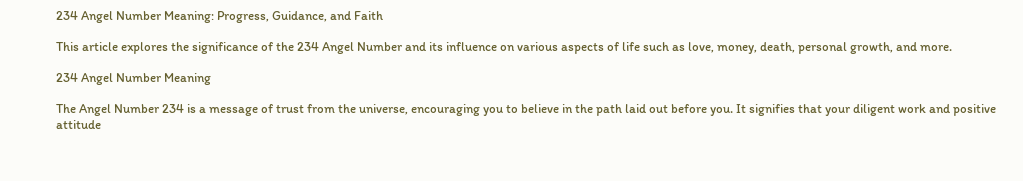234 Angel Number Meaning: Progress, Guidance, and Faith

This article explores the significance of the 234 Angel Number and its influence on various aspects of life such as love, money, death, personal growth, and more.

234 Angel Number Meaning

The Angel Number 234 is a message of trust from the universe, encouraging you to believe in the path laid out before you. It signifies that your diligent work and positive attitude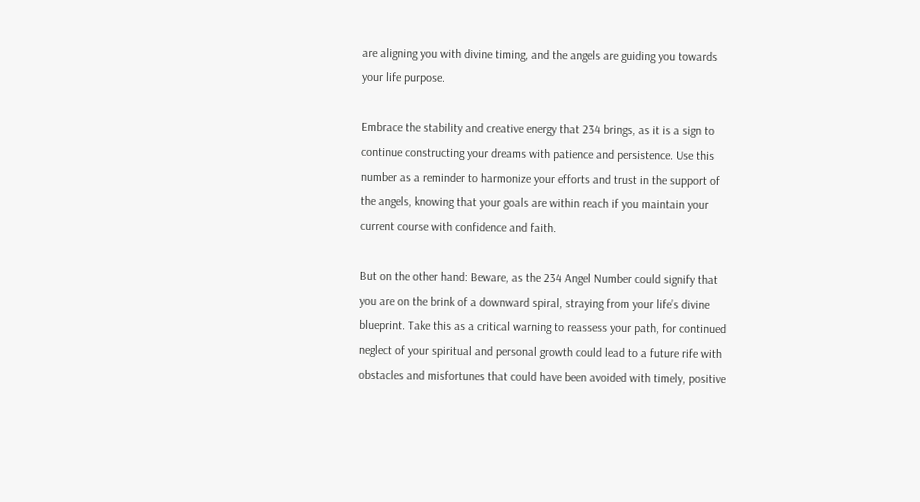are aligning you with divine timing, and the angels are guiding you towards your life purpose.

Embrace the stability and creative energy that 234 brings, as it is a sign to continue constructing your dreams with patience and persistence. Use this number as a reminder to harmonize your efforts and trust in the support of the angels, knowing that your goals are within reach if you maintain your current course with confidence and faith.

But on the other hand: Beware, as the 234 Angel Number could signify that you are on the brink of a downward spiral, straying from your life’s divine blueprint. Take this as a critical warning to reassess your path, for continued neglect of your spiritual and personal growth could lead to a future rife with obstacles and misfortunes that could have been avoided with timely, positive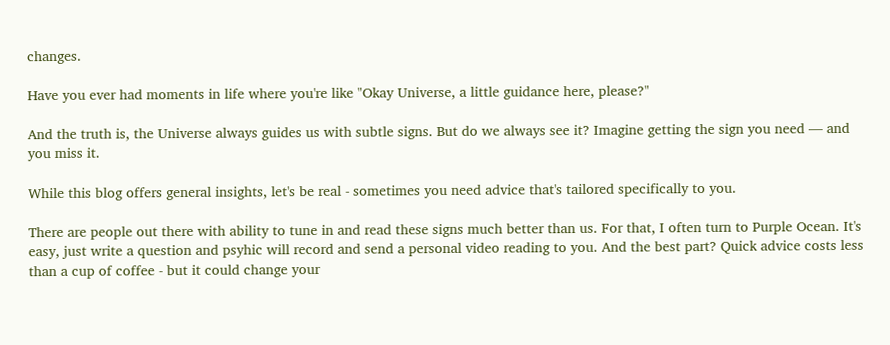changes.

Have you ever had moments in life where you're like "Okay Universe, a little guidance here, please?"

And the truth is, the Universe always guides us with subtle signs. But do we always see it? Imagine getting the sign you need — and you miss it.

While this blog offers general insights, let's be real - sometimes you need advice that's tailored specifically to you.

There are people out there with ability to tune in and read these signs much better than us. For that, I often turn to Purple Ocean. It's easy, just write a question and psyhic will record and send a personal video reading to you. And the best part? Quick advice costs less than a cup of coffee - but it could change your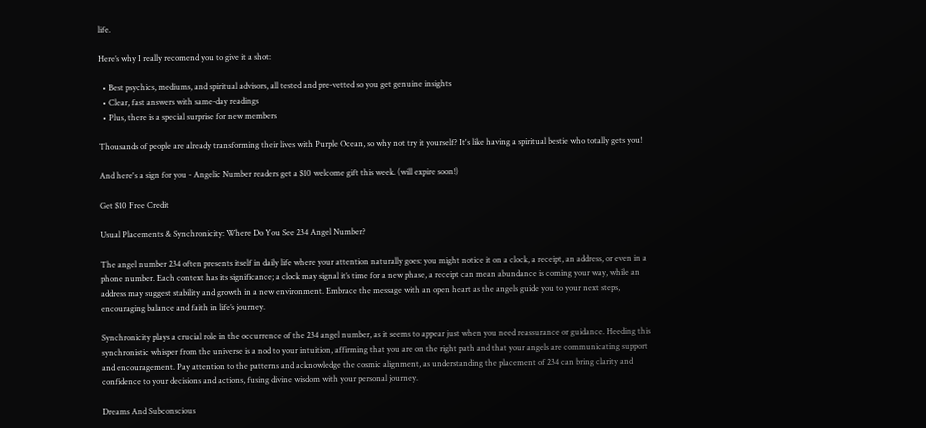life.

Here’s why I really recomend you to give it a shot:

  • Best psychics, mediums, and spiritual advisors, all tested and pre-vetted so you get genuine insights
  • Clear, fast answers with same-day readings
  • Plus, there is a special surprise for new members

Thousands of people are already transforming their lives with Purple Ocean, so why not try it yourself? It's like having a spiritual bestie who totally gets you!

And here's a sign for you - Angelic Number readers get a $10 welcome gift this week. (will expire soon!)

Get $10 Free Credit

Usual Placements & Synchronicity: Where Do You See 234 Angel Number?

The angel number 234 often presents itself in daily life where your attention naturally goes: you might notice it on a clock, a receipt, an address, or even in a phone number. Each context has its significance; a clock may signal it’s time for a new phase, a receipt can mean abundance is coming your way, while an address may suggest stability and growth in a new environment. Embrace the message with an open heart as the angels guide you to your next steps, encouraging balance and faith in life’s journey.

Synchronicity plays a crucial role in the occurrence of the 234 angel number, as it seems to appear just when you need reassurance or guidance. Heeding this synchronistic whisper from the universe is a nod to your intuition, affirming that you are on the right path and that your angels are communicating support and encouragement. Pay attention to the patterns and acknowledge the cosmic alignment, as understanding the placement of 234 can bring clarity and confidence to your decisions and actions, fusing divine wisdom with your personal journey.

Dreams And Subconscious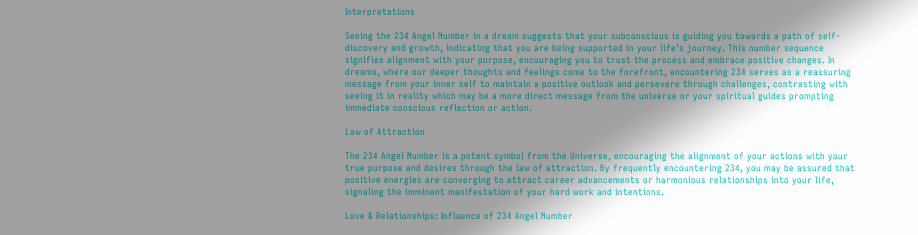Interpretations

Seeing the 234 Angel Number in a dream suggests that your subconscious is guiding you towards a path of self-discovery and growth, indicating that you are being supported in your life’s journey. This number sequence signifies alignment with your purpose, encouraging you to trust the process and embrace positive changes. In dreams, where our deeper thoughts and feelings come to the forefront, encountering 234 serves as a reassuring message from your inner self to maintain a positive outlook and persevere through challenges, contrasting with seeing it in reality which may be a more direct message from the universe or your spiritual guides prompting immediate conscious reflection or action.

Law of Attraction

The 234 Angel Number is a potent symbol from the Universe, encouraging the alignment of your actions with your true purpose and desires through the law of attraction. By frequently encountering 234, you may be assured that positive energies are converging to attract career advancements or harmonious relationships into your life, signaling the imminent manifestation of your hard work and intentions.

Love & Relationships: Influence of 234 Angel Number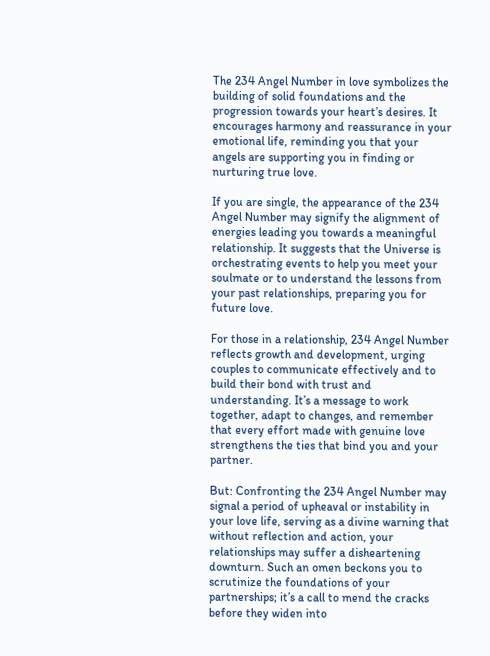The 234 Angel Number in love symbolizes the building of solid foundations and the progression towards your heart’s desires. It encourages harmony and reassurance in your emotional life, reminding you that your angels are supporting you in finding or nurturing true love.

If you are single, the appearance of the 234 Angel Number may signify the alignment of energies leading you towards a meaningful relationship. It suggests that the Universe is orchestrating events to help you meet your soulmate or to understand the lessons from your past relationships, preparing you for future love.

For those in a relationship, 234 Angel Number reflects growth and development, urging couples to communicate effectively and to build their bond with trust and understanding. It’s a message to work together, adapt to changes, and remember that every effort made with genuine love strengthens the ties that bind you and your partner.

But: Confronting the 234 Angel Number may signal a period of upheaval or instability in your love life, serving as a divine warning that without reflection and action, your relationships may suffer a disheartening downturn. Such an omen beckons you to scrutinize the foundations of your partnerships; it’s a call to mend the cracks before they widen into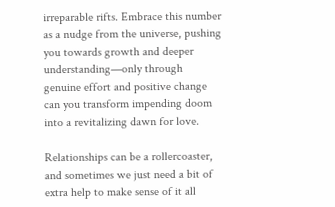irreparable rifts. Embrace this number as a nudge from the universe, pushing you towards growth and deeper understanding—only through genuine effort and positive change can you transform impending doom into a revitalizing dawn for love.

Relationships can be a rollercoaster, and sometimes we just need a bit of extra help to make sense of it all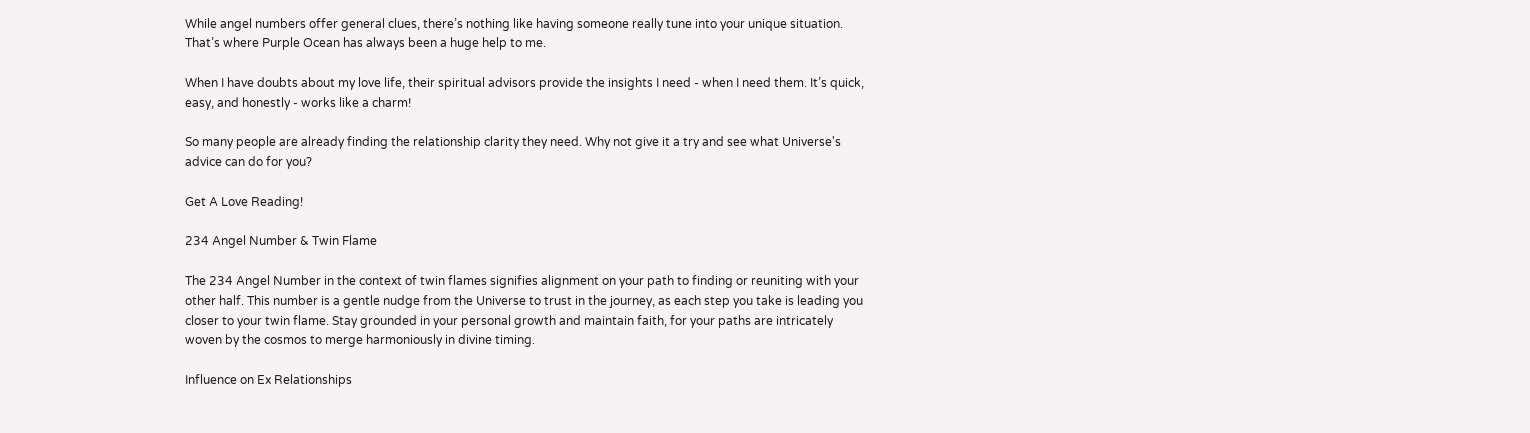While angel numbers offer general clues, there’s nothing like having someone really tune into your unique situation. That’s where Purple Ocean has always been a huge help to me.

When I have doubts about my love life, their spiritual advisors provide the insights I need - when I need them. It’s quick, easy, and honestly - works like a charm!

So many people are already finding the relationship clarity they need. Why not give it a try and see what Universe's advice can do for you?

Get A Love Reading!

234 Angel Number & Twin Flame

The 234 Angel Number in the context of twin flames signifies alignment on your path to finding or reuniting with your other half. This number is a gentle nudge from the Universe to trust in the journey, as each step you take is leading you closer to your twin flame. Stay grounded in your personal growth and maintain faith, for your paths are intricately woven by the cosmos to merge harmoniously in divine timing.

Influence on Ex Relationships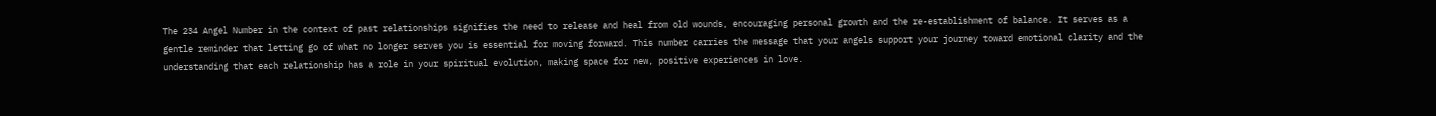The 234 Angel Number in the context of past relationships signifies the need to release and heal from old wounds, encouraging personal growth and the re-establishment of balance. It serves as a gentle reminder that letting go of what no longer serves you is essential for moving forward. This number carries the message that your angels support your journey toward emotional clarity and the understanding that each relationship has a role in your spiritual evolution, making space for new, positive experiences in love.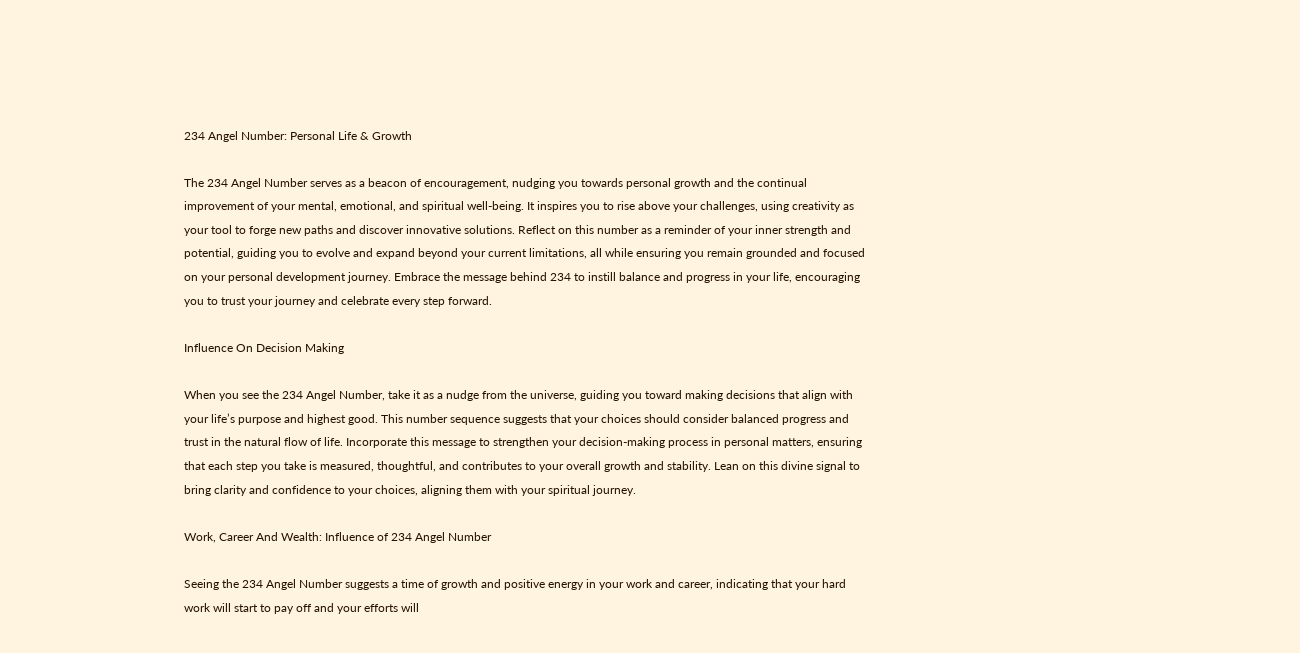234 Angel Number: Personal Life & Growth

The 234 Angel Number serves as a beacon of encouragement, nudging you towards personal growth and the continual improvement of your mental, emotional, and spiritual well-being. It inspires you to rise above your challenges, using creativity as your tool to forge new paths and discover innovative solutions. Reflect on this number as a reminder of your inner strength and potential, guiding you to evolve and expand beyond your current limitations, all while ensuring you remain grounded and focused on your personal development journey. Embrace the message behind 234 to instill balance and progress in your life, encouraging you to trust your journey and celebrate every step forward.

Influence On Decision Making

When you see the 234 Angel Number, take it as a nudge from the universe, guiding you toward making decisions that align with your life’s purpose and highest good. This number sequence suggests that your choices should consider balanced progress and trust in the natural flow of life. Incorporate this message to strengthen your decision-making process in personal matters, ensuring that each step you take is measured, thoughtful, and contributes to your overall growth and stability. Lean on this divine signal to bring clarity and confidence to your choices, aligning them with your spiritual journey.

Work, Career And Wealth: Influence of 234 Angel Number

Seeing the 234 Angel Number suggests a time of growth and positive energy in your work and career, indicating that your hard work will start to pay off and your efforts will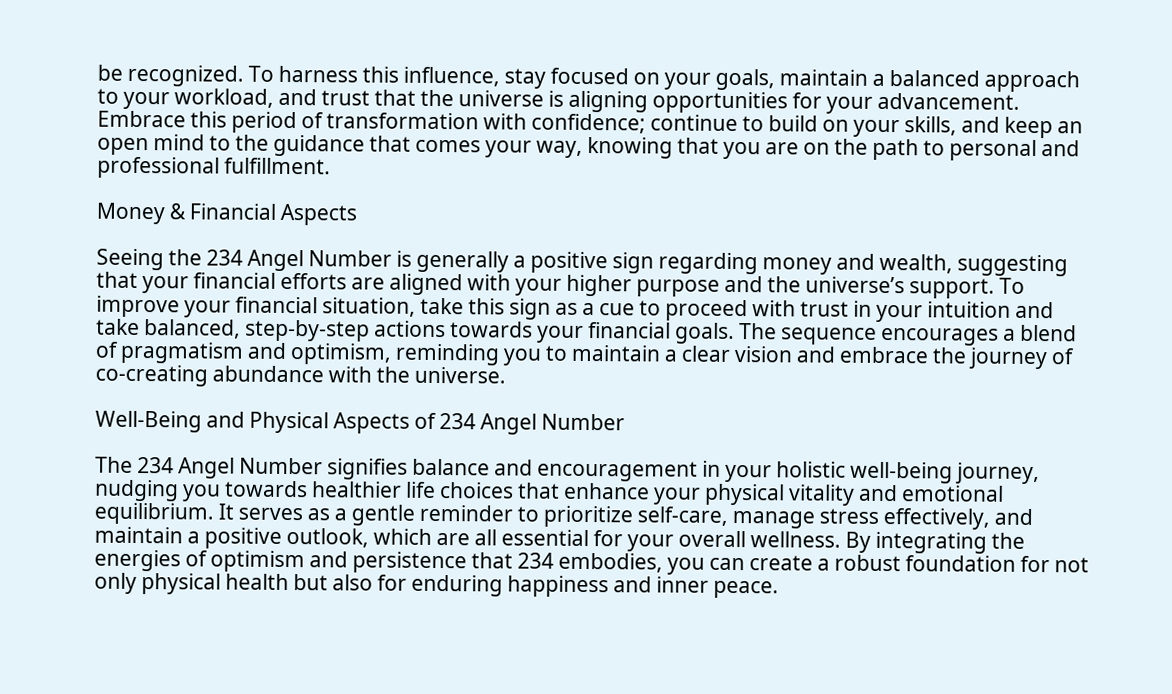be recognized. To harness this influence, stay focused on your goals, maintain a balanced approach to your workload, and trust that the universe is aligning opportunities for your advancement. Embrace this period of transformation with confidence; continue to build on your skills, and keep an open mind to the guidance that comes your way, knowing that you are on the path to personal and professional fulfillment.

Money & Financial Aspects

Seeing the 234 Angel Number is generally a positive sign regarding money and wealth, suggesting that your financial efforts are aligned with your higher purpose and the universe’s support. To improve your financial situation, take this sign as a cue to proceed with trust in your intuition and take balanced, step-by-step actions towards your financial goals. The sequence encourages a blend of pragmatism and optimism, reminding you to maintain a clear vision and embrace the journey of co-creating abundance with the universe.

Well-Being and Physical Aspects of 234 Angel Number

The 234 Angel Number signifies balance and encouragement in your holistic well-being journey, nudging you towards healthier life choices that enhance your physical vitality and emotional equilibrium. It serves as a gentle reminder to prioritize self-care, manage stress effectively, and maintain a positive outlook, which are all essential for your overall wellness. By integrating the energies of optimism and persistence that 234 embodies, you can create a robust foundation for not only physical health but also for enduring happiness and inner peace.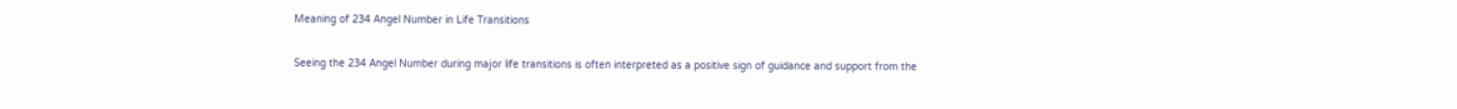Meaning of 234 Angel Number in Life Transitions

Seeing the 234 Angel Number during major life transitions is often interpreted as a positive sign of guidance and support from the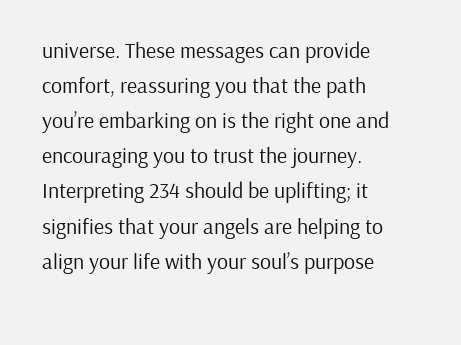universe. These messages can provide comfort, reassuring you that the path you’re embarking on is the right one and encouraging you to trust the journey. Interpreting 234 should be uplifting; it signifies that your angels are helping to align your life with your soul’s purpose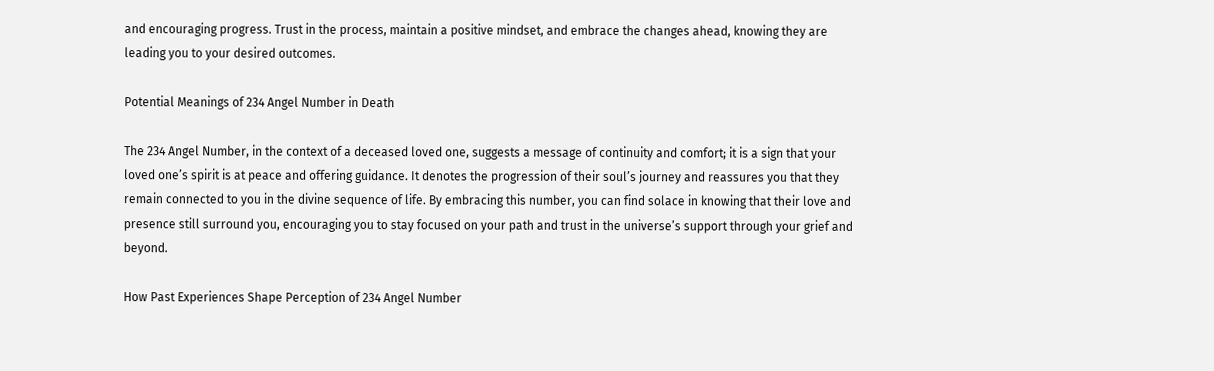and encouraging progress. Trust in the process, maintain a positive mindset, and embrace the changes ahead, knowing they are leading you to your desired outcomes.

Potential Meanings of 234 Angel Number in Death

The 234 Angel Number, in the context of a deceased loved one, suggests a message of continuity and comfort; it is a sign that your loved one’s spirit is at peace and offering guidance. It denotes the progression of their soul’s journey and reassures you that they remain connected to you in the divine sequence of life. By embracing this number, you can find solace in knowing that their love and presence still surround you, encouraging you to stay focused on your path and trust in the universe’s support through your grief and beyond.

How Past Experiences Shape Perception of 234 Angel Number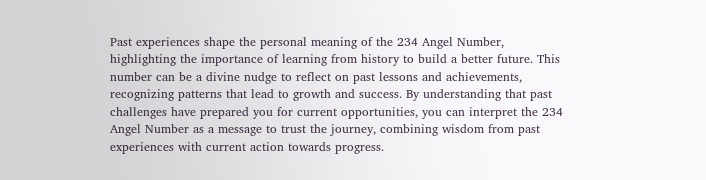Past experiences shape the personal meaning of the 234 Angel Number, highlighting the importance of learning from history to build a better future. This number can be a divine nudge to reflect on past lessons and achievements, recognizing patterns that lead to growth and success. By understanding that past challenges have prepared you for current opportunities, you can interpret the 234 Angel Number as a message to trust the journey, combining wisdom from past experiences with current action towards progress.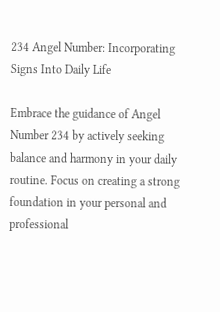234 Angel Number: Incorporating Signs Into Daily Life

Embrace the guidance of Angel Number 234 by actively seeking balance and harmony in your daily routine. Focus on creating a strong foundation in your personal and professional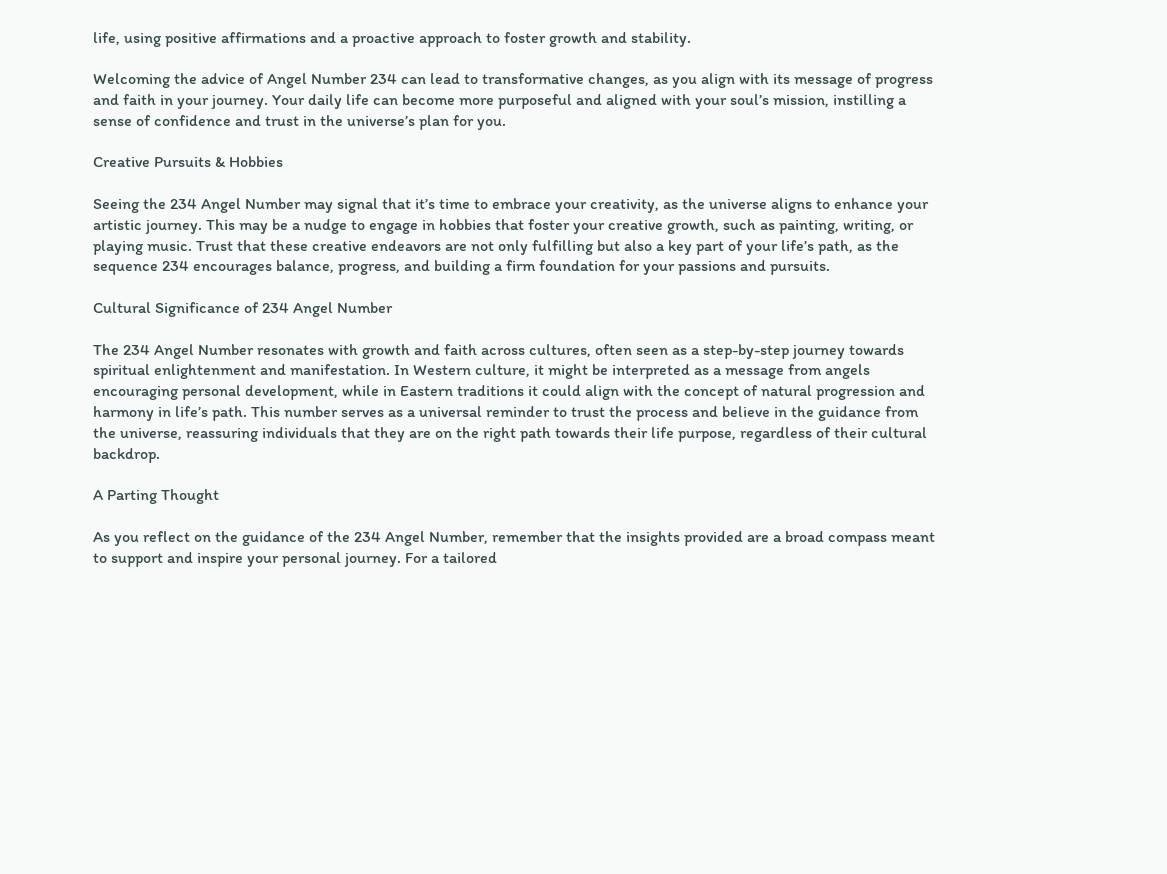life, using positive affirmations and a proactive approach to foster growth and stability.

Welcoming the advice of Angel Number 234 can lead to transformative changes, as you align with its message of progress and faith in your journey. Your daily life can become more purposeful and aligned with your soul’s mission, instilling a sense of confidence and trust in the universe’s plan for you.

Creative Pursuits & Hobbies

Seeing the 234 Angel Number may signal that it’s time to embrace your creativity, as the universe aligns to enhance your artistic journey. This may be a nudge to engage in hobbies that foster your creative growth, such as painting, writing, or playing music. Trust that these creative endeavors are not only fulfilling but also a key part of your life’s path, as the sequence 234 encourages balance, progress, and building a firm foundation for your passions and pursuits.

Cultural Significance of 234 Angel Number

The 234 Angel Number resonates with growth and faith across cultures, often seen as a step-by-step journey towards spiritual enlightenment and manifestation. In Western culture, it might be interpreted as a message from angels encouraging personal development, while in Eastern traditions it could align with the concept of natural progression and harmony in life’s path. This number serves as a universal reminder to trust the process and believe in the guidance from the universe, reassuring individuals that they are on the right path towards their life purpose, regardless of their cultural backdrop.

A Parting Thought

As you reflect on the guidance of the 234 Angel Number, remember that the insights provided are a broad compass meant to support and inspire your personal journey. For a tailored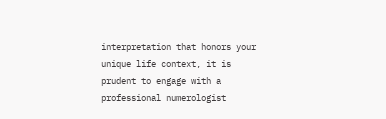interpretation that honors your unique life context, it is prudent to engage with a professional numerologist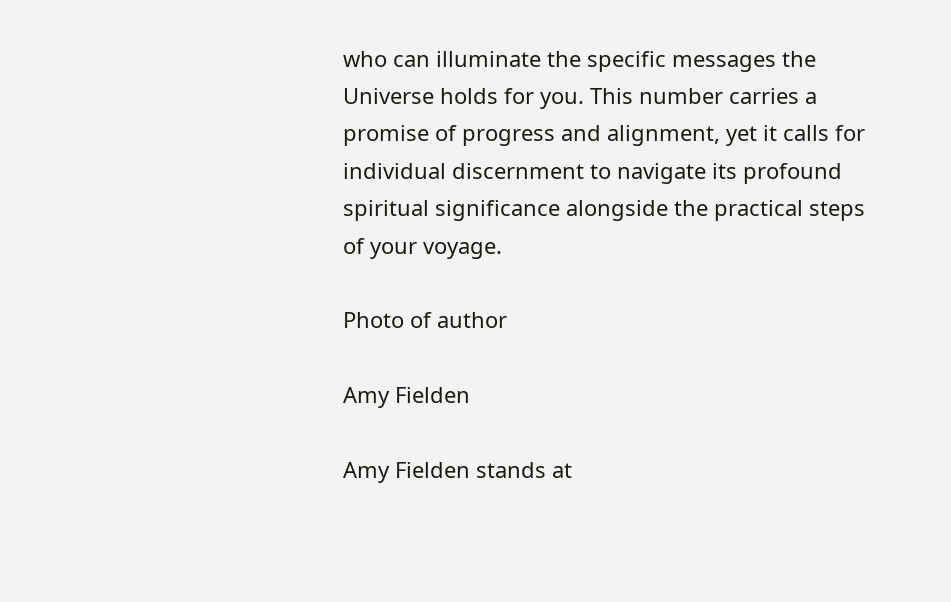who can illuminate the specific messages the Universe holds for you. This number carries a promise of progress and alignment, yet it calls for individual discernment to navigate its profound spiritual significance alongside the practical steps of your voyage.

Photo of author

Amy Fielden

Amy Fielden stands at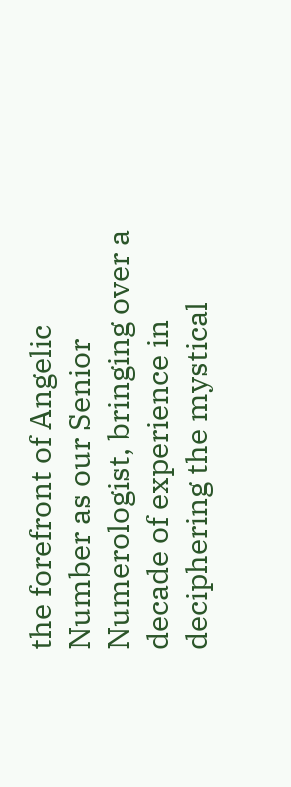the forefront of Angelic Number as our Senior Numerologist, bringing over a decade of experience in deciphering the mystical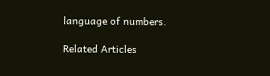language of numbers.

Related Articles